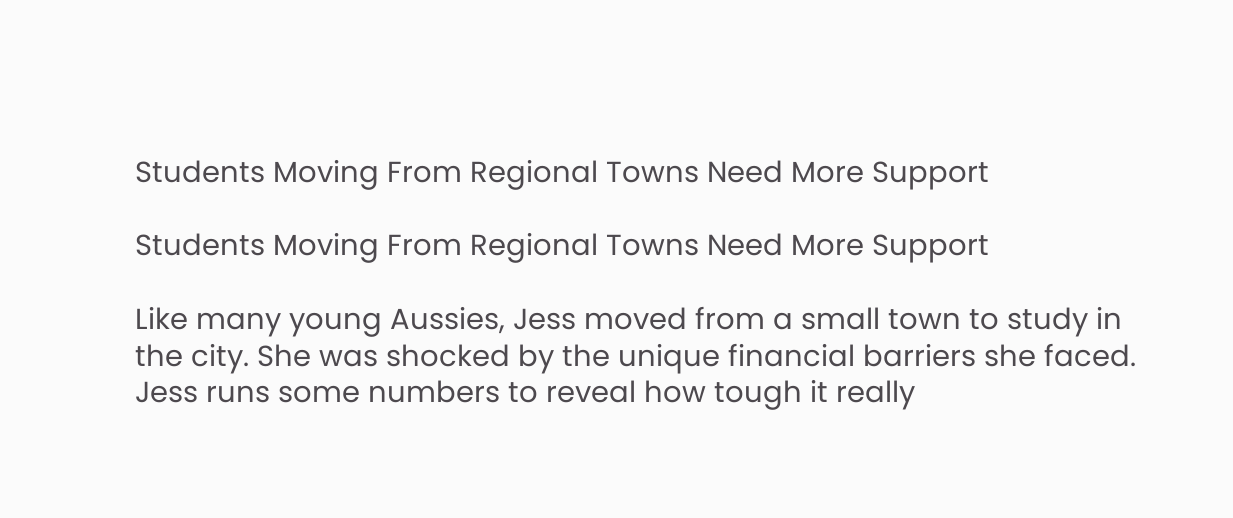Students Moving From Regional Towns Need More Support

Students Moving From Regional Towns Need More Support

Like many young Aussies, Jess moved from a small town to study in the city. She was shocked by the unique financial barriers she faced. Jess runs some numbers to reveal how tough it really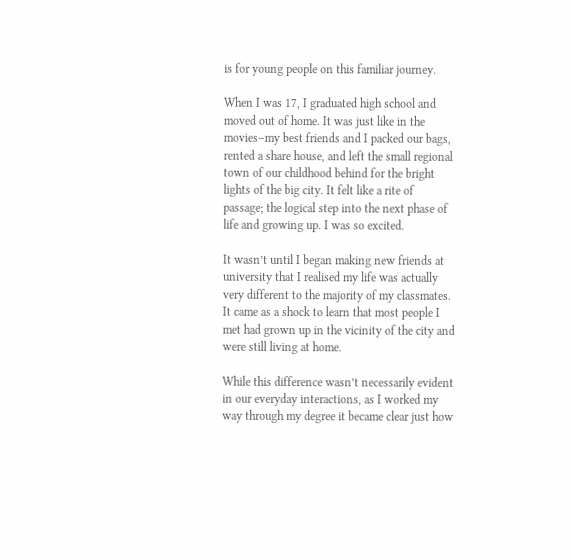is for young people on this familiar journey.

When I was 17, I graduated high school and moved out of home. It was just like in the movies–my best friends and I packed our bags, rented a share house, and left the small regional town of our childhood behind for the bright lights of the big city. It felt like a rite of passage; the logical step into the next phase of life and growing up. I was so excited.

It wasn’t until I began making new friends at university that I realised my life was actually very different to the majority of my classmates. It came as a shock to learn that most people I met had grown up in the vicinity of the city and were still living at home.

While this difference wasn’t necessarily evident in our everyday interactions, as I worked my way through my degree it became clear just how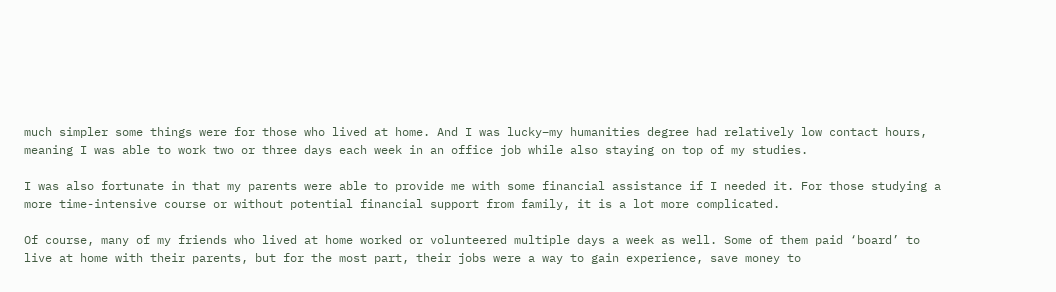much simpler some things were for those who lived at home. And I was lucky–my humanities degree had relatively low contact hours, meaning I was able to work two or three days each week in an office job while also staying on top of my studies.

I was also fortunate in that my parents were able to provide me with some financial assistance if I needed it. For those studying a more time-intensive course or without potential financial support from family, it is a lot more complicated.

Of course, many of my friends who lived at home worked or volunteered multiple days a week as well. Some of them paid ‘board’ to live at home with their parents, but for the most part, their jobs were a way to gain experience, save money to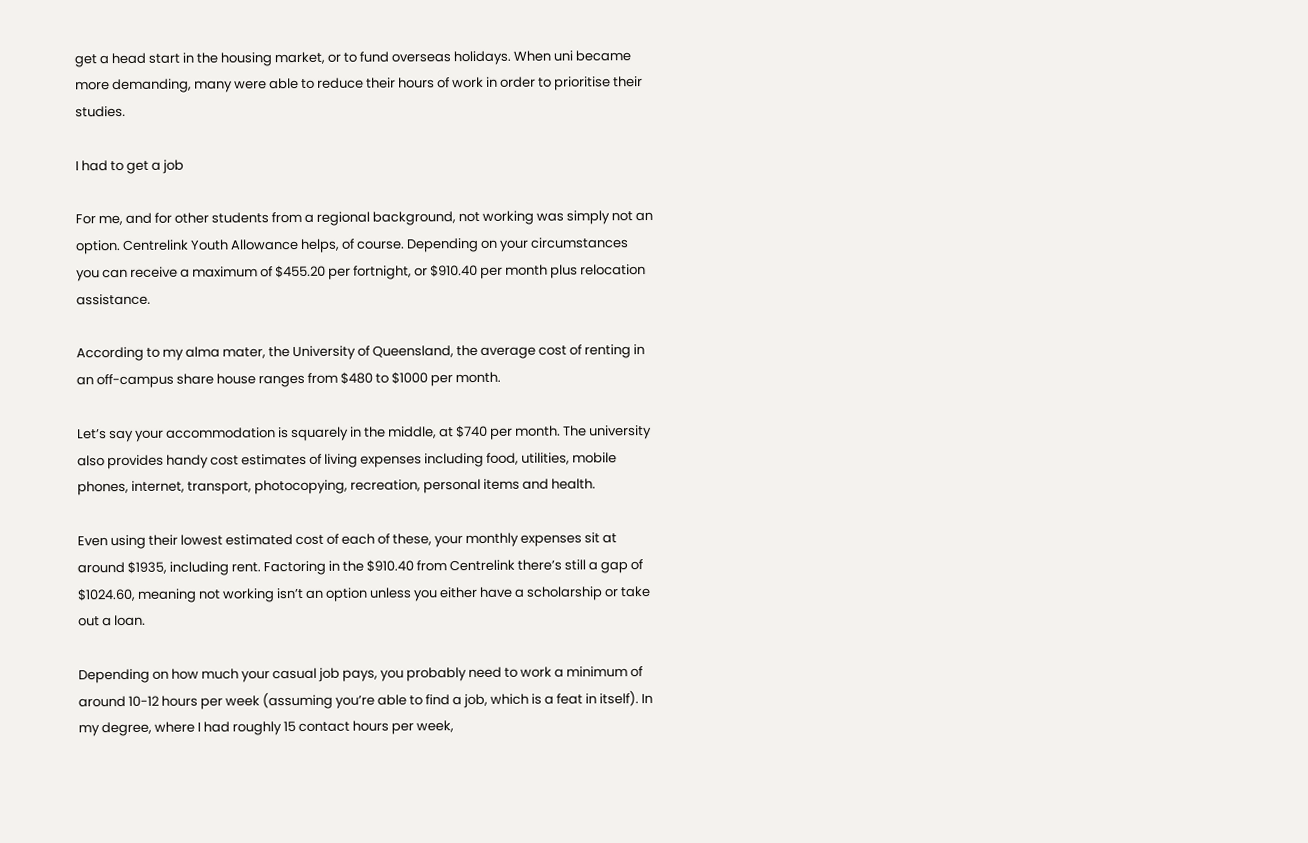get a head start in the housing market, or to fund overseas holidays. When uni became more demanding, many were able to reduce their hours of work in order to prioritise their studies.

I had to get a job

For me, and for other students from a regional background, not working was simply not an option. Centrelink Youth Allowance helps, of course. Depending on your circumstances you can receive a maximum of $455.20 per fortnight, or $910.40 per month plus relocation assistance.

According to my alma mater, the University of Queensland, the average cost of renting in an off-campus share house ranges from $480 to $1000 per month.

Let’s say your accommodation is squarely in the middle, at $740 per month. The university also provides handy cost estimates of living expenses including food, utilities, mobile phones, internet, transport, photocopying, recreation, personal items and health.

Even using their lowest estimated cost of each of these, your monthly expenses sit at around $1935, including rent. Factoring in the $910.40 from Centrelink there’s still a gap of $1024.60, meaning not working isn’t an option unless you either have a scholarship or take out a loan.

Depending on how much your casual job pays, you probably need to work a minimum of around 10-12 hours per week (assuming you’re able to find a job, which is a feat in itself). In my degree, where I had roughly 15 contact hours per week,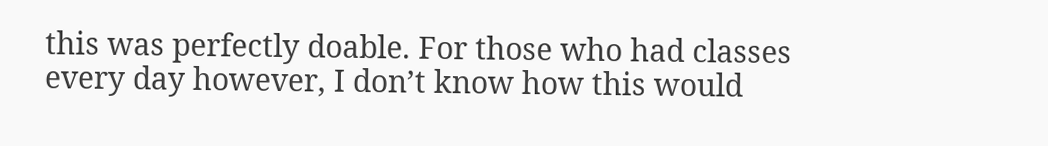this was perfectly doable. For those who had classes every day however, I don’t know how this would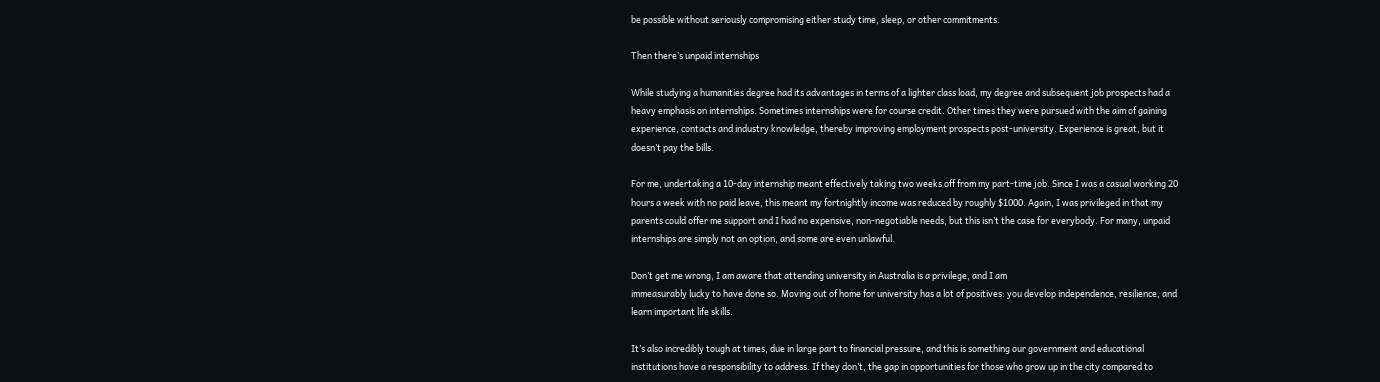be possible without seriously compromising either study time, sleep, or other commitments.

Then there’s unpaid internships

While studying a humanities degree had its advantages in terms of a lighter class load, my degree and subsequent job prospects had a heavy emphasis on internships. Sometimes internships were for course credit. Other times they were pursued with the aim of gaining experience, contacts and industry knowledge, thereby improving employment prospects post-university. Experience is great, but it doesn’t pay the bills.

For me, undertaking a 10-day internship meant effectively taking two weeks off from my part-time job. Since I was a casual working 20 hours a week with no paid leave, this meant my fortnightly income was reduced by roughly $1000. Again, I was privileged in that my parents could offer me support and I had no expensive, non-negotiable needs, but this isn’t the case for everybody. For many, unpaid internships are simply not an option, and some are even unlawful.

Don’t get me wrong, I am aware that attending university in Australia is a privilege, and I am
immeasurably lucky to have done so. Moving out of home for university has a lot of positives: you develop independence, resilience, and learn important life skills.

It’s also incredibly tough at times, due in large part to financial pressure, and this is something our government and educational institutions have a responsibility to address. If they don’t, the gap in opportunities for those who grow up in the city compared to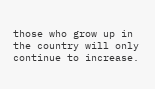those who grow up in the country will only continue to increase.